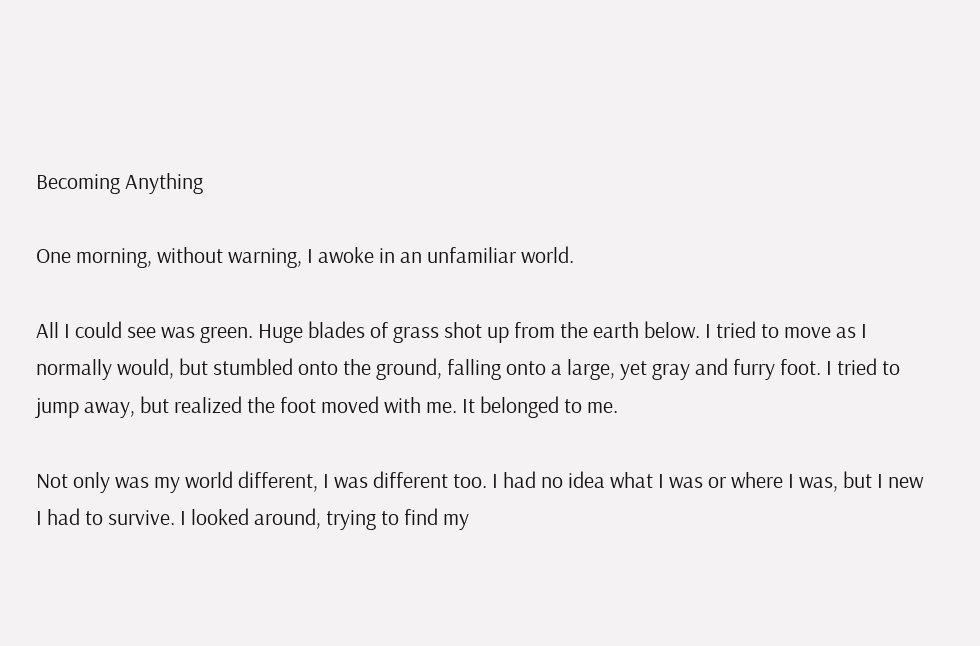Becoming Anything

One morning, without warning, I awoke in an unfamiliar world.

All I could see was green. Huge blades of grass shot up from the earth below. I tried to move as I normally would, but stumbled onto the ground, falling onto a large, yet gray and furry foot. I tried to jump away, but realized the foot moved with me. It belonged to me.

Not only was my world different, I was different too. I had no idea what I was or where I was, but I new I had to survive. I looked around, trying to find my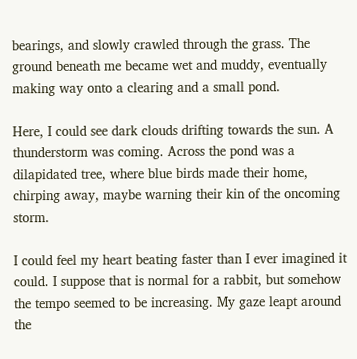bearings, and slowly crawled through the grass. The ground beneath me became wet and muddy, eventually making way onto a clearing and a small pond.

Here, I could see dark clouds drifting towards the sun. A thunderstorm was coming. Across the pond was a dilapidated tree, where blue birds made their home, chirping away, maybe warning their kin of the oncoming storm.

I could feel my heart beating faster than I ever imagined it could. I suppose that is normal for a rabbit, but somehow the tempo seemed to be increasing. My gaze leapt around the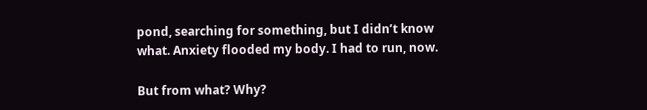pond, searching for something, but I didn’t know what. Anxiety flooded my body. I had to run, now.

But from what? Why?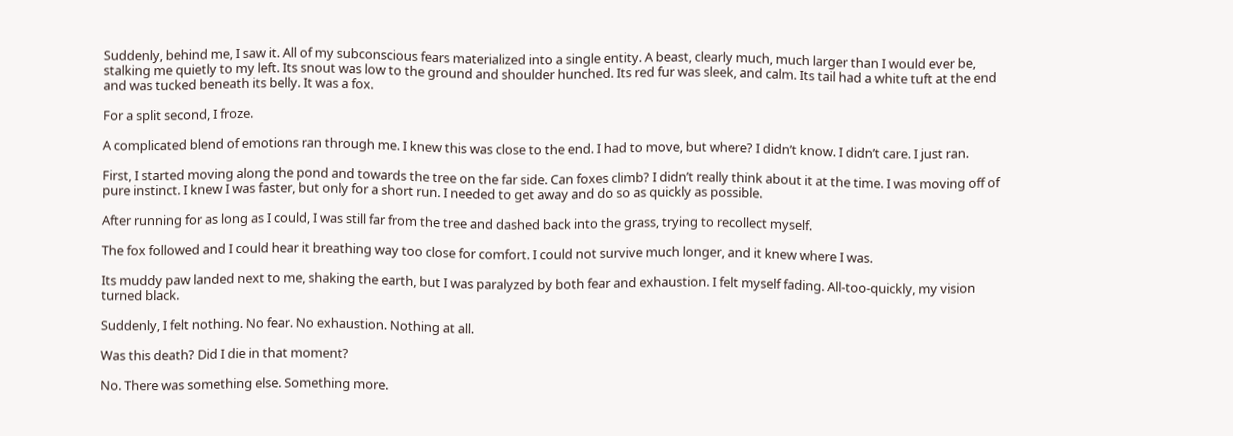Suddenly, behind me, I saw it. All of my subconscious fears materialized into a single entity. A beast, clearly much, much larger than I would ever be, stalking me quietly to my left. Its snout was low to the ground and shoulder hunched. Its red fur was sleek, and calm. Its tail had a white tuft at the end and was tucked beneath its belly. It was a fox.

For a split second, I froze.

A complicated blend of emotions ran through me. I knew this was close to the end. I had to move, but where? I didn’t know. I didn’t care. I just ran.

First, I started moving along the pond and towards the tree on the far side. Can foxes climb? I didn’t really think about it at the time. I was moving off of pure instinct. I knew I was faster, but only for a short run. I needed to get away and do so as quickly as possible.

After running for as long as I could, I was still far from the tree and dashed back into the grass, trying to recollect myself.

The fox followed and I could hear it breathing way too close for comfort. I could not survive much longer, and it knew where I was.

Its muddy paw landed next to me, shaking the earth, but I was paralyzed by both fear and exhaustion. I felt myself fading. All-too-quickly, my vision turned black.

Suddenly, I felt nothing. No fear. No exhaustion. Nothing at all.

Was this death? Did I die in that moment?

No. There was something else. Something more.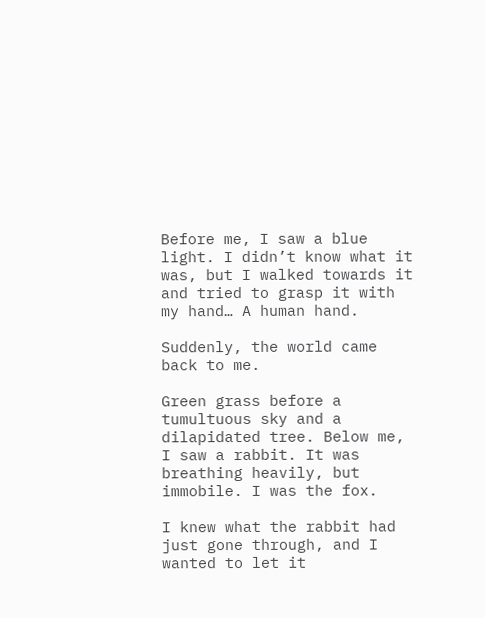Before me, I saw a blue light. I didn’t know what it was, but I walked towards it and tried to grasp it with my hand… A human hand.

Suddenly, the world came back to me.

Green grass before a tumultuous sky and a dilapidated tree. Below me, I saw a rabbit. It was breathing heavily, but immobile. I was the fox.

I knew what the rabbit had just gone through, and I wanted to let it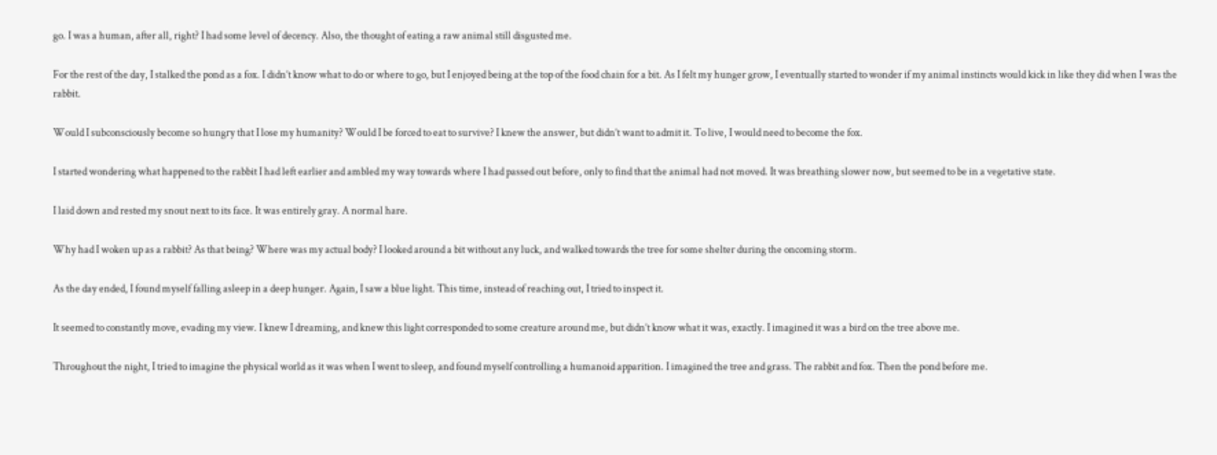go. I was a human, after all, right? I had some level of decency. Also, the thought of eating a raw animal still disgusted me.

For the rest of the day, I stalked the pond as a fox. I didn’t know what to do or where to go, but I enjoyed being at the top of the food chain for a bit. As I felt my hunger grow, I eventually started to wonder if my animal instincts would kick in like they did when I was the rabbit.

Would I subconsciously become so hungry that I lose my humanity? Would I be forced to eat to survive? I knew the answer, but didn’t want to admit it. To live, I would need to become the fox.

I started wondering what happened to the rabbit I had left earlier and ambled my way towards where I had passed out before, only to find that the animal had not moved. It was breathing slower now, but seemed to be in a vegetative state.

I laid down and rested my snout next to its face. It was entirely gray. A normal hare.

Why had I woken up as a rabbit? As that being? Where was my actual body? I looked around a bit without any luck, and walked towards the tree for some shelter during the oncoming storm.

As the day ended, I found myself falling asleep in a deep hunger. Again, I saw a blue light. This time, instead of reaching out, I tried to inspect it.

It seemed to constantly move, evading my view. I knew I dreaming, and knew this light corresponded to some creature around me, but didn’t know what it was, exactly. I imagined it was a bird on the tree above me.

Throughout the night, I tried to imagine the physical world as it was when I went to sleep, and found myself controlling a humanoid apparition. I imagined the tree and grass. The rabbit and fox. Then the pond before me.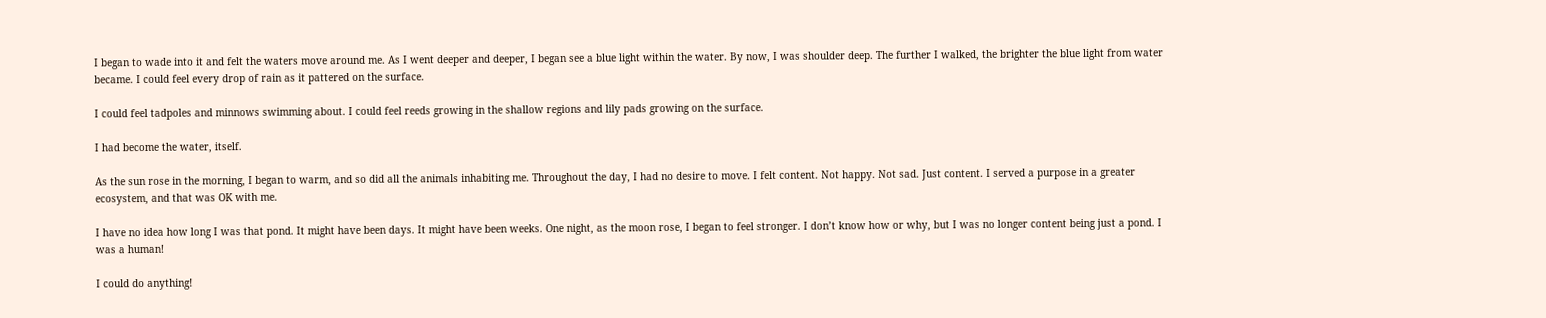I began to wade into it and felt the waters move around me. As I went deeper and deeper, I began see a blue light within the water. By now, I was shoulder deep. The further I walked, the brighter the blue light from water became. I could feel every drop of rain as it pattered on the surface.

I could feel tadpoles and minnows swimming about. I could feel reeds growing in the shallow regions and lily pads growing on the surface.

I had become the water, itself.

As the sun rose in the morning, I began to warm, and so did all the animals inhabiting me. Throughout the day, I had no desire to move. I felt content. Not happy. Not sad. Just content. I served a purpose in a greater ecosystem, and that was OK with me.

I have no idea how long I was that pond. It might have been days. It might have been weeks. One night, as the moon rose, I began to feel stronger. I don’t know how or why, but I was no longer content being just a pond. I was a human!

I could do anything!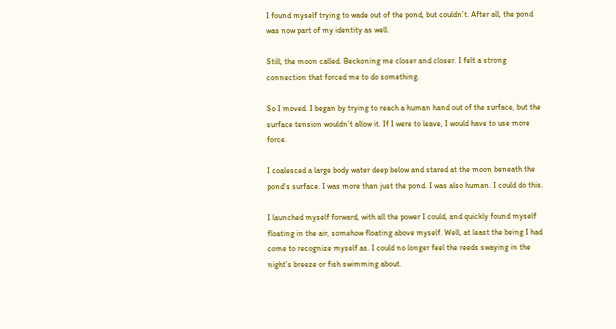I found myself trying to wade out of the pond, but couldn’t. After all, the pond was now part of my identity as well.

Still, the moon called. Beckoning me closer and closer. I felt a strong connection that forced me to do something.

So I moved. I began by trying to reach a human hand out of the surface, but the surface tension wouldn’t allow it. If I were to leave, I would have to use more force.

I coalesced a large body water deep below and stared at the moon beneath the pond’s surface. I was more than just the pond. I was also human. I could do this.

I launched myself forward, with all the power I could, and quickly found myself floating in the air, somehow floating above myself. Well, at least the being I had come to recognize myself as. I could no longer feel the reeds swaying in the night’s breeze or fish swimming about.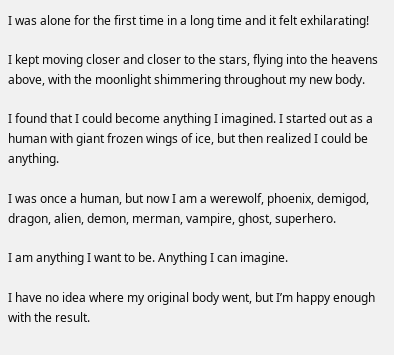I was alone for the first time in a long time and it felt exhilarating!

I kept moving closer and closer to the stars, flying into the heavens above, with the moonlight shimmering throughout my new body.

I found that I could become anything I imagined. I started out as a human with giant frozen wings of ice, but then realized I could be anything.

I was once a human, but now I am a werewolf, phoenix, demigod, dragon, alien, demon, merman, vampire, ghost, superhero.

I am anything I want to be. Anything I can imagine.

I have no idea where my original body went, but I’m happy enough with the result.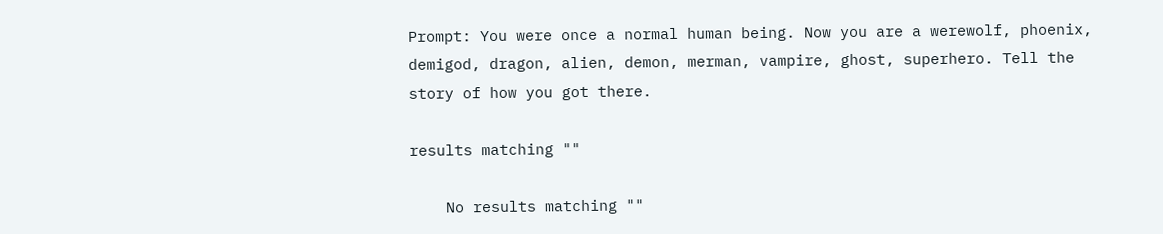Prompt: You were once a normal human being. Now you are a werewolf, phoenix, demigod, dragon, alien, demon, merman, vampire, ghost, superhero. Tell the story of how you got there.

results matching ""

    No results matching ""